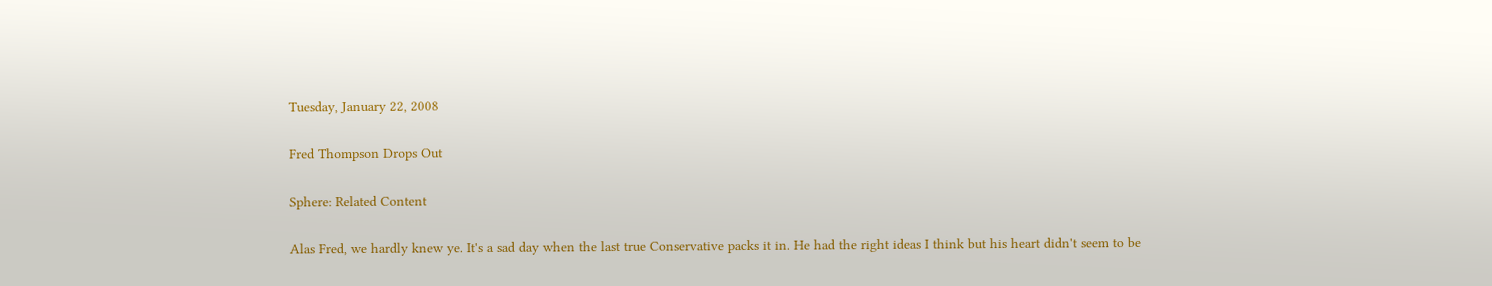Tuesday, January 22, 2008

Fred Thompson Drops Out

Sphere: Related Content

Alas Fred, we hardly knew ye. It's a sad day when the last true Conservative packs it in. He had the right ideas I think but his heart didn't seem to be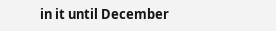in it until December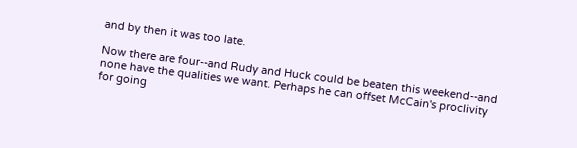and by then it was too late.

Now there are four--and Rudy and Huck could be beaten this weekend--and none have the qualities we want. Perhaps he can offset McCain's proclivity for going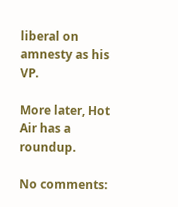liberal on amnesty as his VP.

More later, Hot Air has a roundup.

No comments: